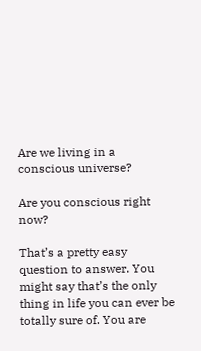Are we living in a conscious universe?

Are you conscious right now?

That’s a pretty easy question to answer. You might say that’s the only thing in life you can ever be totally sure of. You are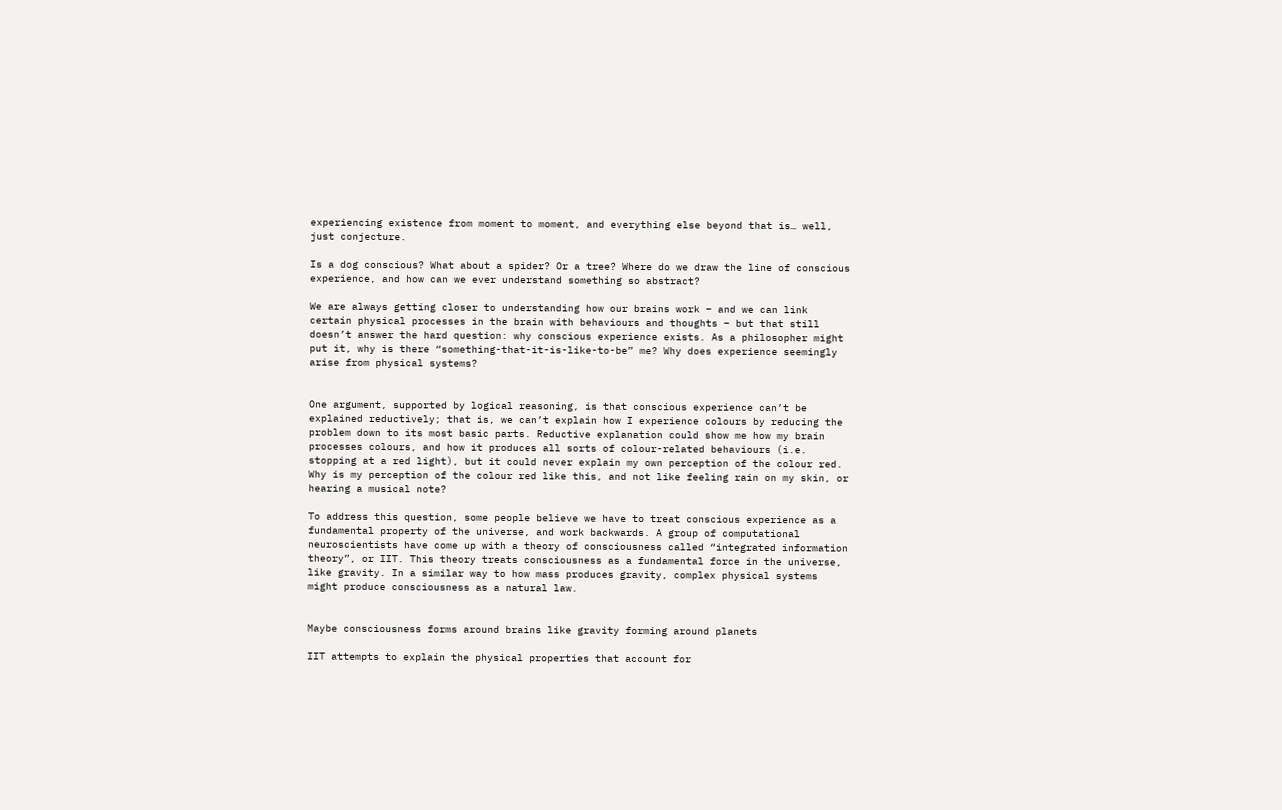experiencing existence from moment to moment, and everything else beyond that is… well, just conjecture.

Is a dog conscious? What about a spider? Or a tree? Where do we draw the line of conscious experience, and how can we ever understand something so abstract?

We are always getting closer to understanding how our brains work – and we can link certain physical processes in the brain with behaviours and thoughts – but that still doesn’t answer the hard question: why conscious experience exists. As a philosopher might put it, why is there “something-that-it-is-like-to-be” me? Why does experience seemingly arise from physical systems?


One argument, supported by logical reasoning, is that conscious experience can’t be explained reductively; that is, we can’t explain how I experience colours by reducing the problem down to its most basic parts. Reductive explanation could show me how my brain processes colours, and how it produces all sorts of colour-related behaviours (i.e. stopping at a red light), but it could never explain my own perception of the colour red. Why is my perception of the colour red like this, and not like feeling rain on my skin, or hearing a musical note?

To address this question, some people believe we have to treat conscious experience as a fundamental property of the universe, and work backwards. A group of computational neuroscientists have come up with a theory of consciousness called “integrated information theory”, or IIT. This theory treats consciousness as a fundamental force in the universe, like gravity. In a similar way to how mass produces gravity, complex physical systems might produce consciousness as a natural law.


Maybe consciousness forms around brains like gravity forming around planets

IIT attempts to explain the physical properties that account for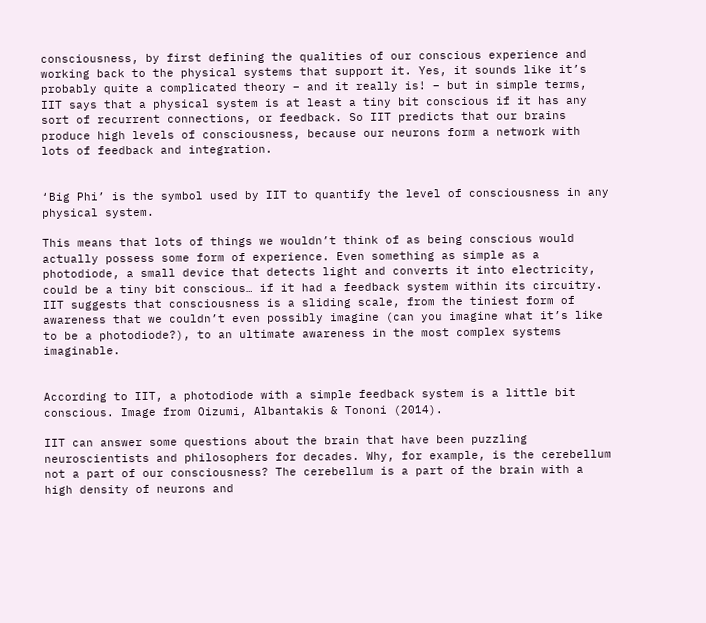consciousness, by first defining the qualities of our conscious experience and working back to the physical systems that support it. Yes, it sounds like it’s probably quite a complicated theory – and it really is! – but in simple terms, IIT says that a physical system is at least a tiny bit conscious if it has any sort of recurrent connections, or feedback. So IIT predicts that our brains produce high levels of consciousness, because our neurons form a network with lots of feedback and integration.


‘Big Phi’ is the symbol used by IIT to quantify the level of consciousness in any physical system.

This means that lots of things we wouldn’t think of as being conscious would actually possess some form of experience. Even something as simple as a photodiode, a small device that detects light and converts it into electricity, could be a tiny bit conscious… if it had a feedback system within its circuitry. IIT suggests that consciousness is a sliding scale, from the tiniest form of awareness that we couldn’t even possibly imagine (can you imagine what it’s like to be a photodiode?), to an ultimate awareness in the most complex systems imaginable.


According to IIT, a photodiode with a simple feedback system is a little bit conscious. Image from Oizumi, Albantakis & Tononi (2014).

IIT can answer some questions about the brain that have been puzzling neuroscientists and philosophers for decades. Why, for example, is the cerebellum not a part of our consciousness? The cerebellum is a part of the brain with a high density of neurons and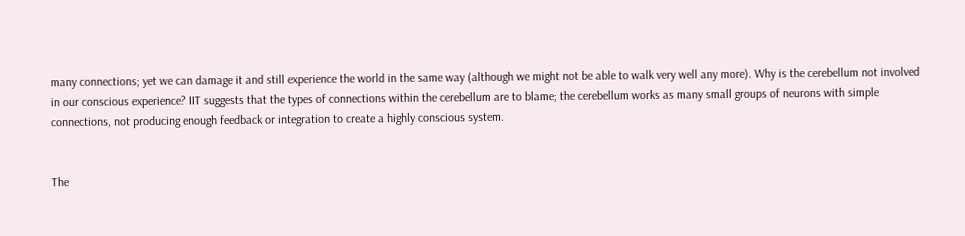many connections; yet we can damage it and still experience the world in the same way (although we might not be able to walk very well any more). Why is the cerebellum not involved in our conscious experience? IIT suggests that the types of connections within the cerebellum are to blame; the cerebellum works as many small groups of neurons with simple connections, not producing enough feedback or integration to create a highly conscious system.


The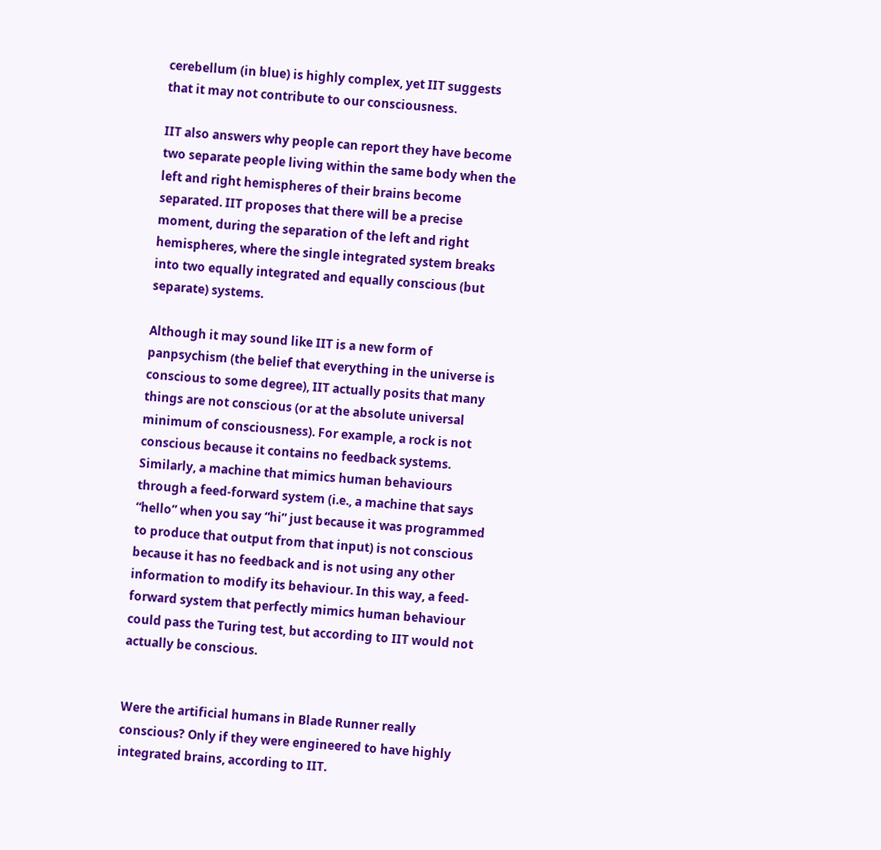cerebellum (in blue) is highly complex, yet IIT suggests that it may not contribute to our consciousness.

IIT also answers why people can report they have become two separate people living within the same body when the left and right hemispheres of their brains become separated. IIT proposes that there will be a precise moment, during the separation of the left and right hemispheres, where the single integrated system breaks into two equally integrated and equally conscious (but separate) systems.

Although it may sound like IIT is a new form of panpsychism (the belief that everything in the universe is conscious to some degree), IIT actually posits that many things are not conscious (or at the absolute universal minimum of consciousness). For example, a rock is not conscious because it contains no feedback systems. Similarly, a machine that mimics human behaviours through a feed-forward system (i.e., a machine that says “hello” when you say “hi” just because it was programmed to produce that output from that input) is not conscious because it has no feedback and is not using any other information to modify its behaviour. In this way, a feed-forward system that perfectly mimics human behaviour could pass the Turing test, but according to IIT would not actually be conscious.


Were the artificial humans in Blade Runner really conscious? Only if they were engineered to have highly integrated brains, according to IIT.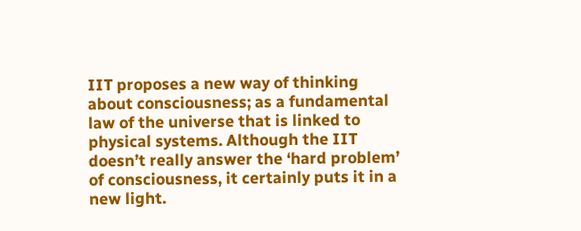IIT proposes a new way of thinking about consciousness; as a fundamental law of the universe that is linked to physical systems. Although the IIT doesn’t really answer the ‘hard problem’ of consciousness, it certainly puts it in a new light.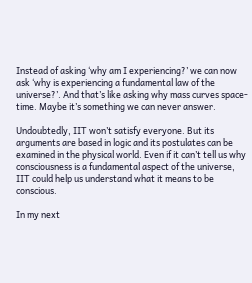Instead of asking ‘why am I experiencing?’ we can now ask ‘why is experiencing a fundamental law of the universe?’. And that’s like asking why mass curves space-time. Maybe it’s something we can never answer.

Undoubtedly, IIT won’t satisfy everyone. But its arguments are based in logic and its postulates can be examined in the physical world. Even if it can’t tell us why consciousness is a fundamental aspect of the universe, IIT could help us understand what it means to be conscious.

In my next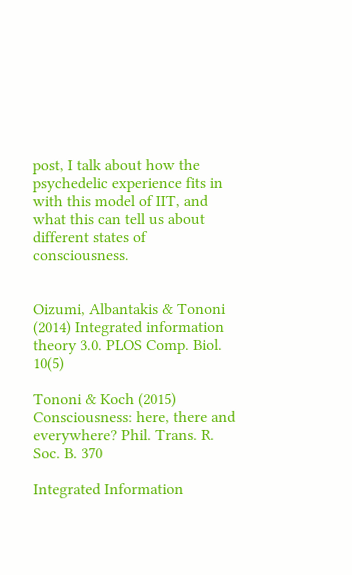post, I talk about how the psychedelic experience fits in with this model of IIT, and what this can tell us about different states of consciousness.


Oizumi, Albantakis & Tononi (2014) Integrated information theory 3.0. PLOS Comp. Biol. 10(5)

Tononi & Koch (2015) Consciousness: here, there and everywhere? Phil. Trans. R. Soc. B. 370

Integrated Information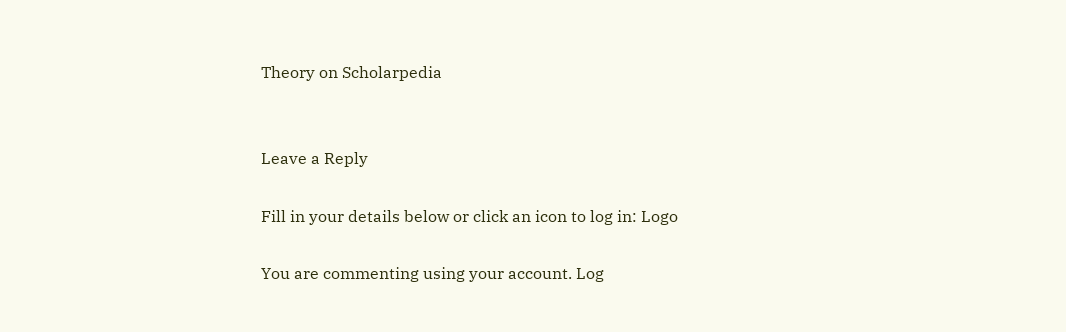Theory on Scholarpedia


Leave a Reply

Fill in your details below or click an icon to log in: Logo

You are commenting using your account. Log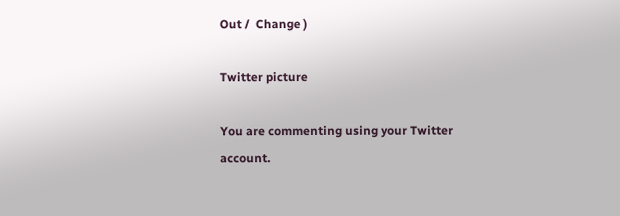Out /  Change )

Twitter picture

You are commenting using your Twitter account.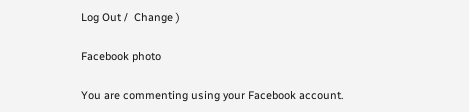Log Out /  Change )

Facebook photo

You are commenting using your Facebook account.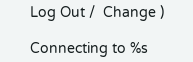Log Out /  Change )

Connecting to %s